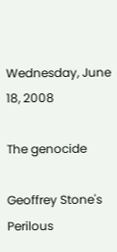Wednesday, June 18, 2008

The genocide

Geoffrey Stone's Perilous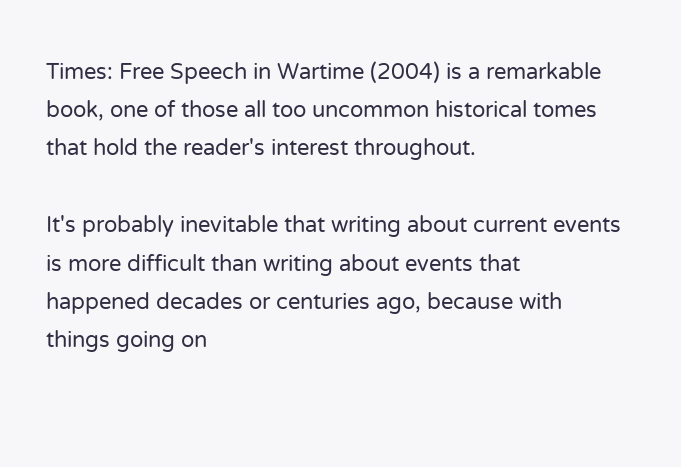Times: Free Speech in Wartime (2004) is a remarkable book, one of those all too uncommon historical tomes that hold the reader's interest throughout.

It's probably inevitable that writing about current events is more difficult than writing about events that happened decades or centuries ago, because with things going on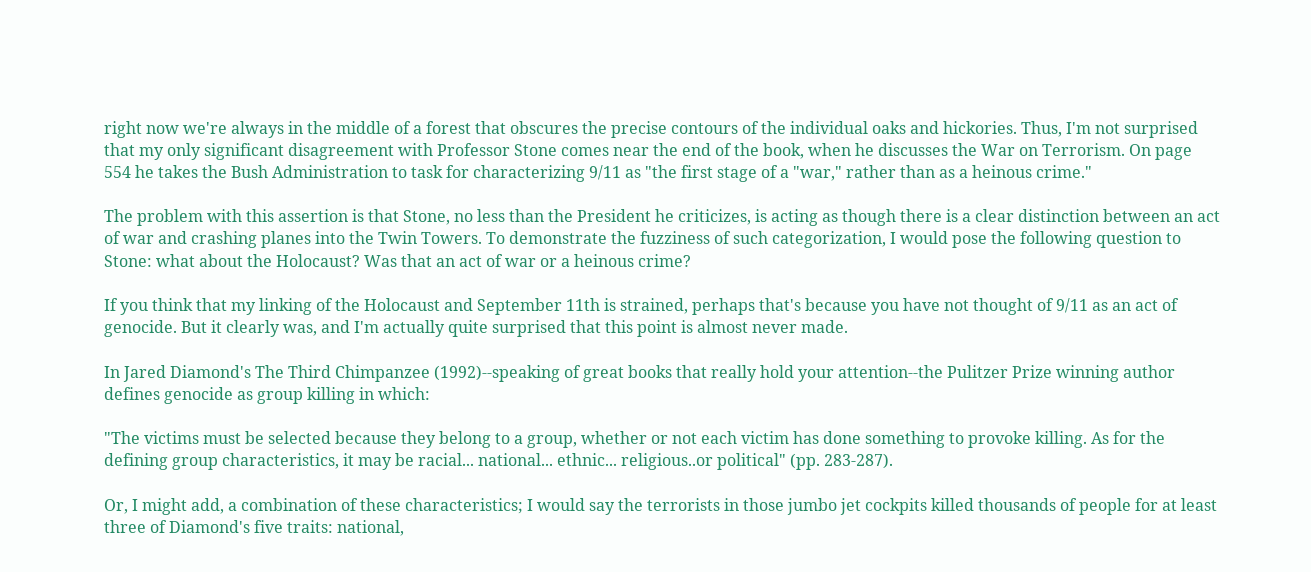right now we're always in the middle of a forest that obscures the precise contours of the individual oaks and hickories. Thus, I'm not surprised that my only significant disagreement with Professor Stone comes near the end of the book, when he discusses the War on Terrorism. On page 554 he takes the Bush Administration to task for characterizing 9/11 as "the first stage of a "war," rather than as a heinous crime."

The problem with this assertion is that Stone, no less than the President he criticizes, is acting as though there is a clear distinction between an act of war and crashing planes into the Twin Towers. To demonstrate the fuzziness of such categorization, I would pose the following question to Stone: what about the Holocaust? Was that an act of war or a heinous crime?

If you think that my linking of the Holocaust and September 11th is strained, perhaps that's because you have not thought of 9/11 as an act of genocide. But it clearly was, and I'm actually quite surprised that this point is almost never made.

In Jared Diamond's The Third Chimpanzee (1992)--speaking of great books that really hold your attention--the Pulitzer Prize winning author defines genocide as group killing in which:

"The victims must be selected because they belong to a group, whether or not each victim has done something to provoke killing. As for the defining group characteristics, it may be racial... national... ethnic... religious..or political" (pp. 283-287).

Or, I might add, a combination of these characteristics; I would say the terrorists in those jumbo jet cockpits killed thousands of people for at least three of Diamond's five traits: national,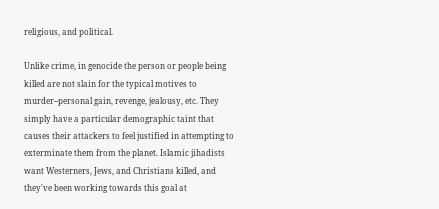religious, and political.

Unlike crime, in genocide the person or people being killed are not slain for the typical motives to murder--personal gain, revenge, jealousy, etc. They simply have a particular demographic taint that causes their attackers to feel justified in attempting to exterminate them from the planet. Islamic jihadists want Westerners, Jews, and Christians killed, and they've been working towards this goal at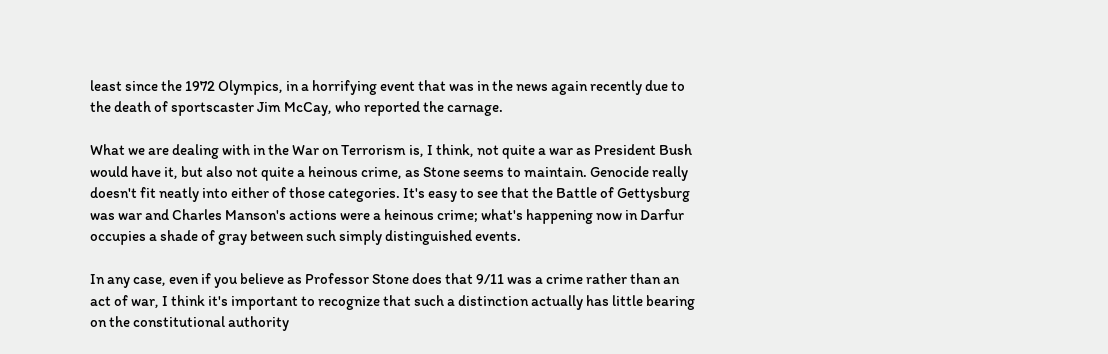least since the 1972 Olympics, in a horrifying event that was in the news again recently due to the death of sportscaster Jim McCay, who reported the carnage.

What we are dealing with in the War on Terrorism is, I think, not quite a war as President Bush would have it, but also not quite a heinous crime, as Stone seems to maintain. Genocide really doesn't fit neatly into either of those categories. It's easy to see that the Battle of Gettysburg was war and Charles Manson's actions were a heinous crime; what's happening now in Darfur occupies a shade of gray between such simply distinguished events.

In any case, even if you believe as Professor Stone does that 9/11 was a crime rather than an act of war, I think it's important to recognize that such a distinction actually has little bearing on the constitutional authority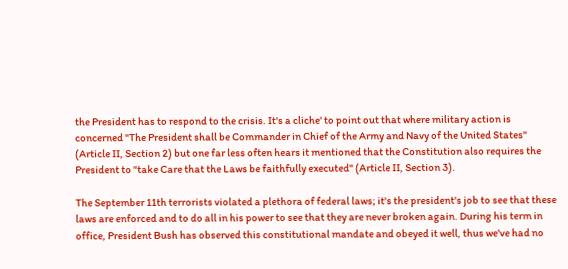the President has to respond to the crisis. It's a cliche' to point out that where military action is concerned "The President shall be Commander in Chief of the Army and Navy of the United States" (Article II, Section 2) but one far less often hears it mentioned that the Constitution also requires the President to "take Care that the Laws be faithfully executed" (Article II, Section 3).

The September 11th terrorists violated a plethora of federal laws; it's the president's job to see that these laws are enforced and to do all in his power to see that they are never broken again. During his term in office, President Bush has observed this constitutional mandate and obeyed it well, thus we've had no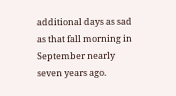additional days as sad as that fall morning in September nearly seven years ago.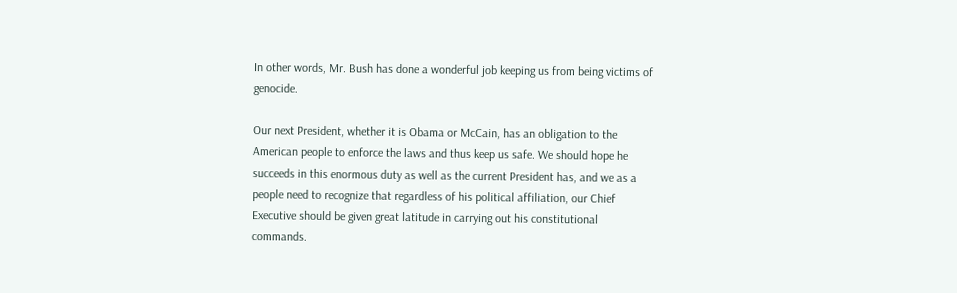In other words, Mr. Bush has done a wonderful job keeping us from being victims of genocide.

Our next President, whether it is Obama or McCain, has an obligation to the American people to enforce the laws and thus keep us safe. We should hope he succeeds in this enormous duty as well as the current President has, and we as a people need to recognize that regardless of his political affiliation, our Chief Executive should be given great latitude in carrying out his constitutional commands.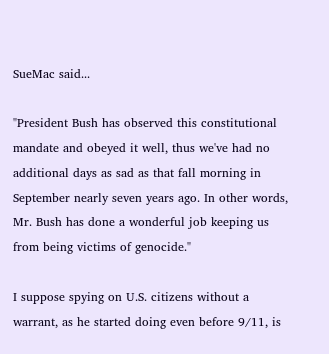SueMac said...

"President Bush has observed this constitutional mandate and obeyed it well, thus we've had no additional days as sad as that fall morning in September nearly seven years ago. In other words, Mr. Bush has done a wonderful job keeping us from being victims of genocide."

I suppose spying on U.S. citizens without a warrant, as he started doing even before 9/11, is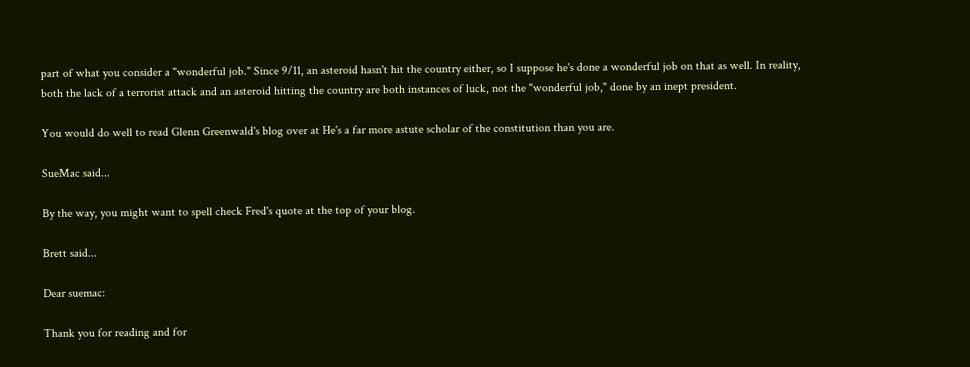part of what you consider a "wonderful job." Since 9/11, an asteroid hasn't hit the country either, so I suppose he's done a wonderful job on that as well. In reality, both the lack of a terrorist attack and an asteroid hitting the country are both instances of luck, not the "wonderful job," done by an inept president.

You would do well to read Glenn Greenwald's blog over at He's a far more astute scholar of the constitution than you are.

SueMac said...

By the way, you might want to spell check Fred's quote at the top of your blog.

Brett said...

Dear suemac:

Thank you for reading and for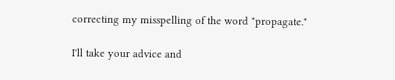correcting my misspelling of the word "propagate."

I'll take your advice and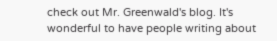check out Mr. Greenwald's blog. It's wonderful to have people writing about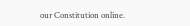our Constitution online.